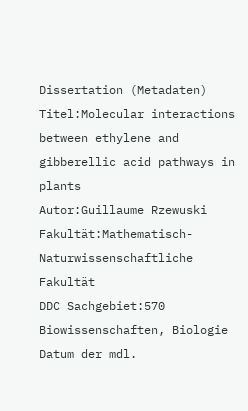Dissertation (Metadaten)
Titel:Molecular interactions between ethylene and gibberellic acid pathways in plants
Autor:Guillaume Rzewuski
Fakultät:Mathematisch-Naturwissenschaftliche Fakultät
DDC Sachgebiet:570 Biowissenschaften, Biologie
Datum der mdl.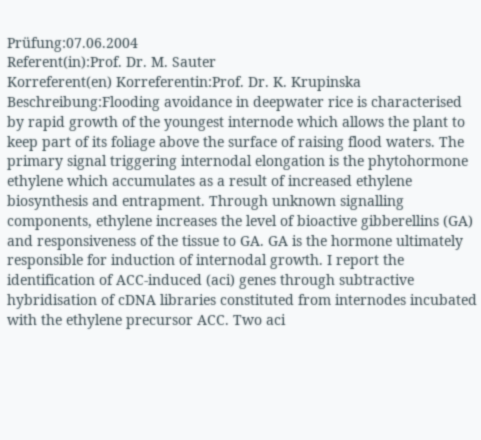Prüfung:07.06.2004
Referent(in):Prof. Dr. M. Sauter
Korreferent(en) Korreferentin:Prof. Dr. K. Krupinska
Beschreibung:Flooding avoidance in deepwater rice is characterised by rapid growth of the youngest internode which allows the plant to keep part of its foliage above the surface of raising flood waters. The primary signal triggering internodal elongation is the phytohormone ethylene which accumulates as a result of increased ethylene biosynthesis and entrapment. Through unknown signalling components, ethylene increases the level of bioactive gibberellins (GA) and responsiveness of the tissue to GA. GA is the hormone ultimately responsible for induction of internodal growth. I report the identification of ACC-induced (aci) genes through subtractive hybridisation of cDNA libraries constituted from internodes incubated with the ethylene precursor ACC. Two aci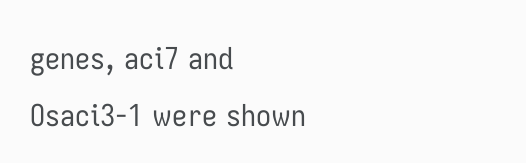genes, aci7 and Osaci3-1 were shown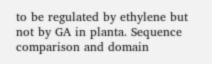to be regulated by ethylene but not by GA in planta. Sequence comparison and domain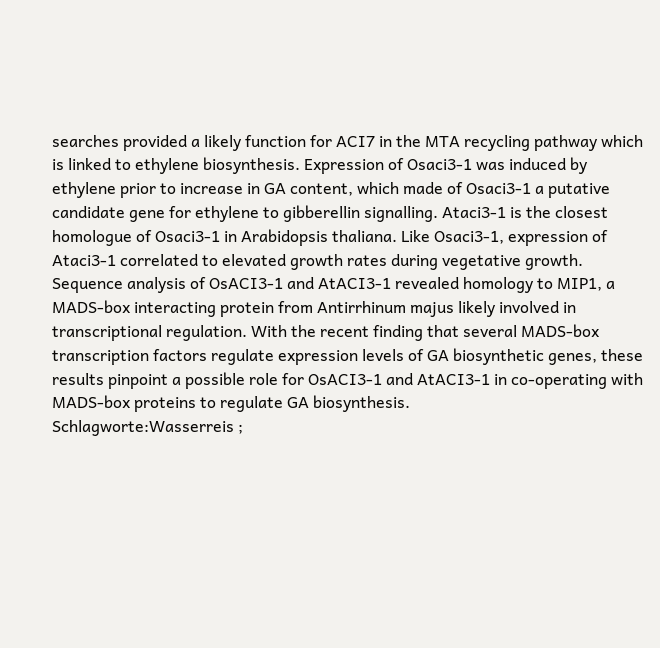searches provided a likely function for ACI7 in the MTA recycling pathway which is linked to ethylene biosynthesis. Expression of Osaci3-1 was induced by ethylene prior to increase in GA content, which made of Osaci3-1 a putative candidate gene for ethylene to gibberellin signalling. Ataci3-1 is the closest homologue of Osaci3-1 in Arabidopsis thaliana. Like Osaci3-1, expression of Ataci3-1 correlated to elevated growth rates during vegetative growth. Sequence analysis of OsACI3-1 and AtACI3-1 revealed homology to MIP1, a MADS-box interacting protein from Antirrhinum majus likely involved in transcriptional regulation. With the recent finding that several MADS-box transcription factors regulate expression levels of GA biosynthetic genes, these results pinpoint a possible role for OsACI3-1 and AtACI3-1 in co-operating with MADS-box proteins to regulate GA biosynthesis.
Schlagworte:Wasserreis ;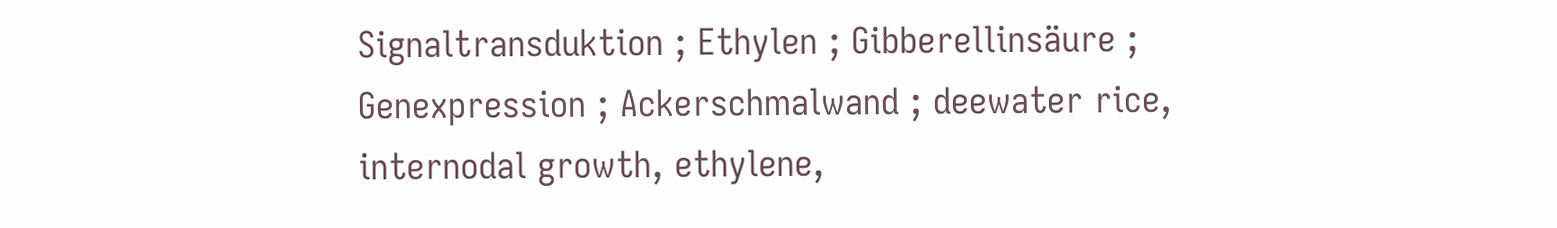Signaltransduktion ; Ethylen ; Gibberellinsäure ; Genexpression ; Ackerschmalwand ; deewater rice, internodal growth, ethylene,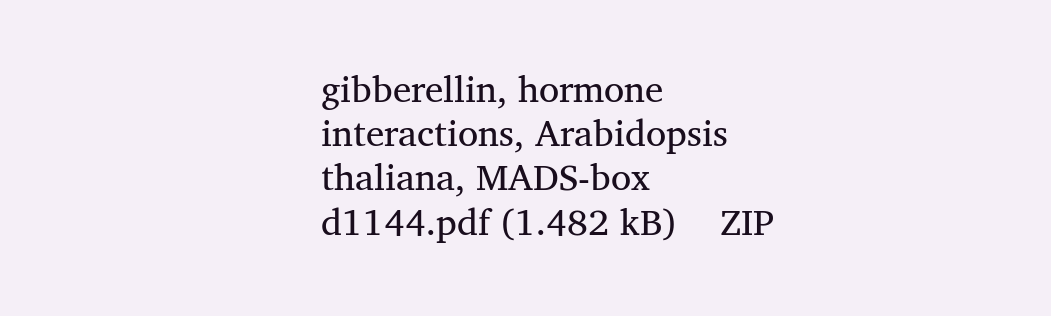gibberellin, hormone interactions, Arabidopsis thaliana, MADS-box
d1144.pdf (1.482 kB)    ZIP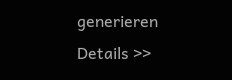generieren   Details >>